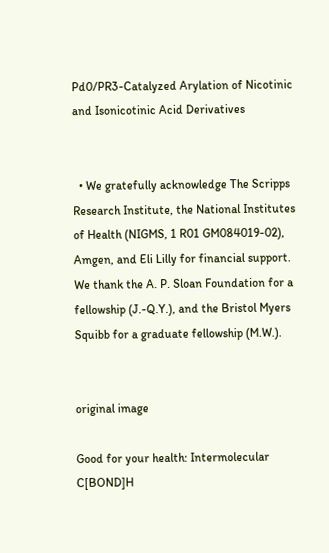Pd0/PR3-Catalyzed Arylation of Nicotinic and Isonicotinic Acid Derivatives


  • We gratefully acknowledge The Scripps Research Institute, the National Institutes of Health (NIGMS, 1 R01 GM084019-02), Amgen, and Eli Lilly for financial support. We thank the A. P. Sloan Foundation for a fellowship (J.-Q.Y.), and the Bristol Myers Squibb for a graduate fellowship (M.W.).


original image

Good for your health: Intermolecular C[BOND]H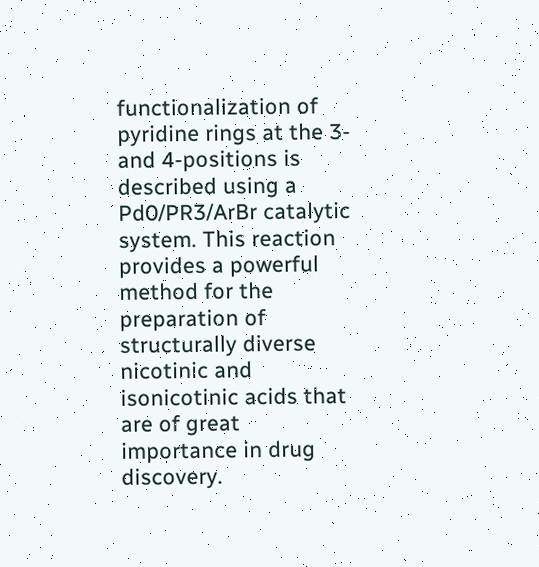functionalization of pyridine rings at the 3- and 4-positions is described using a Pd0/PR3/ArBr catalytic system. This reaction provides a powerful method for the preparation of structurally diverse nicotinic and isonicotinic acids that are of great importance in drug discovery.